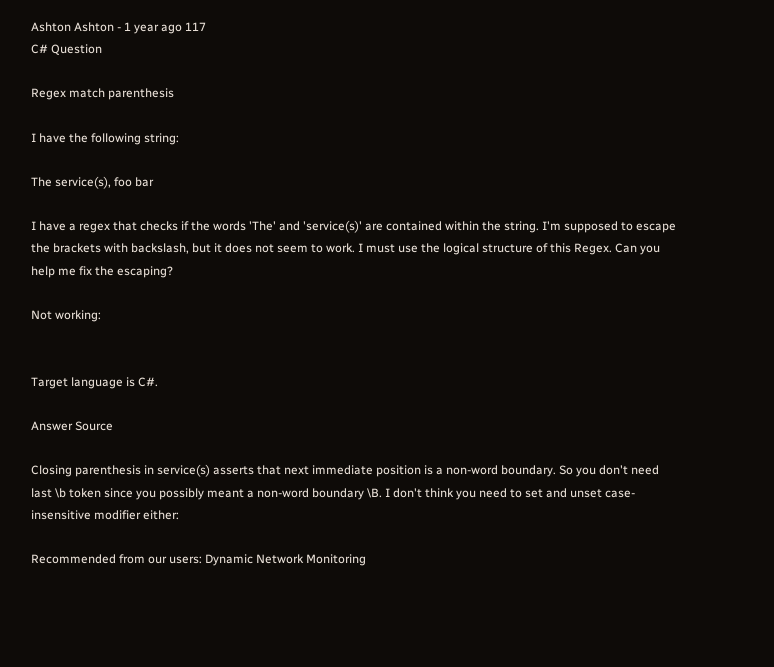Ashton Ashton - 1 year ago 117
C# Question

Regex match parenthesis

I have the following string:

The service(s), foo bar

I have a regex that checks if the words 'The' and 'service(s)' are contained within the string. I'm supposed to escape the brackets with backslash, but it does not seem to work. I must use the logical structure of this Regex. Can you help me fix the escaping?

Not working:


Target language is C#.

Answer Source

Closing parenthesis in service(s) asserts that next immediate position is a non-word boundary. So you don't need last \b token since you possibly meant a non-word boundary \B. I don't think you need to set and unset case-insensitive modifier either:

Recommended from our users: Dynamic Network Monitoring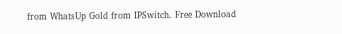from WhatsUp Gold from IPSwitch. Free Download